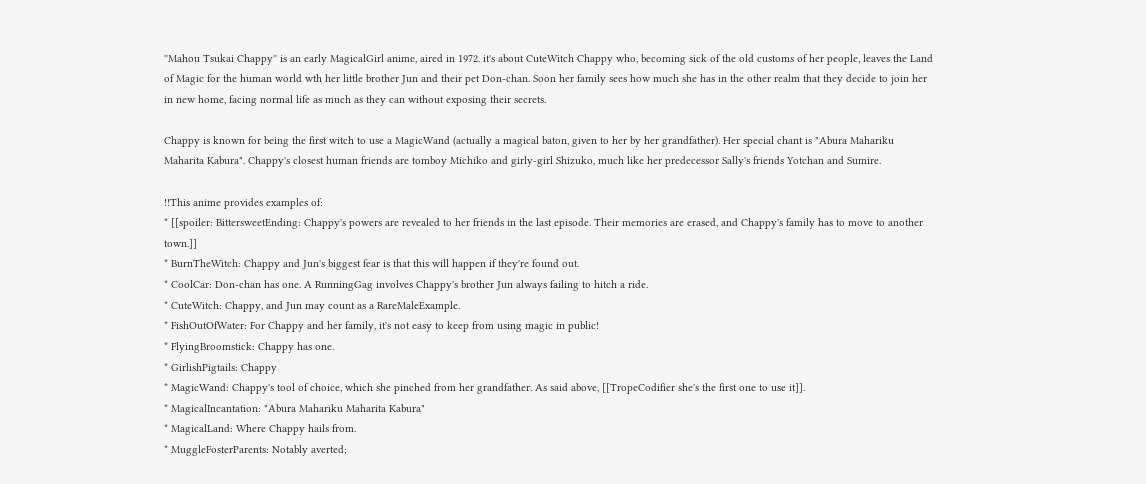''Mahou Tsukai Chappy'' is an early MagicalGirl anime, aired in 1972. it's about CuteWitch Chappy who, becoming sick of the old customs of her people, leaves the Land of Magic for the human world wth her little brother Jun and their pet Don-chan. Soon her family sees how much she has in the other realm that they decide to join her in new home, facing normal life as much as they can without exposing their secrets.

Chappy is known for being the first witch to use a MagicWand (actually a magical baton, given to her by her grandfather). Her special chant is "Abura Mahariku Maharita Kabura". Chappy's closest human friends are tomboy Michiko and girly-girl Shizuko, much like her predecessor Sally's friends Yotchan and Sumire.

!!This anime provides examples of:
* [[spoiler: BittersweetEnding: Chappy's powers are revealed to her friends in the last episode. Their memories are erased, and Chappy's family has to move to another town.]]
* BurnTheWitch: Chappy and Jun's biggest fear is that this will happen if they're found out.
* CoolCar: Don-chan has one. A RunningGag involves Chappy's brother Jun always failing to hitch a ride.
* CuteWitch: Chappy, and Jun may count as a RareMaleExample.
* FishOutOfWater: For Chappy and her family, it's not easy to keep from using magic in public!
* FlyingBroomstick: Chappy has one.
* GirlishPigtails: Chappy
* MagicWand: Chappy's tool of choice, which she pinched from her grandfather. As said above, [[TropeCodifier she's the first one to use it]].
* MagicalIncantation: "Abura Mahariku Maharita Kabura"
* MagicalLand: Where Chappy hails from.
* MuggleFosterParents: Notably averted;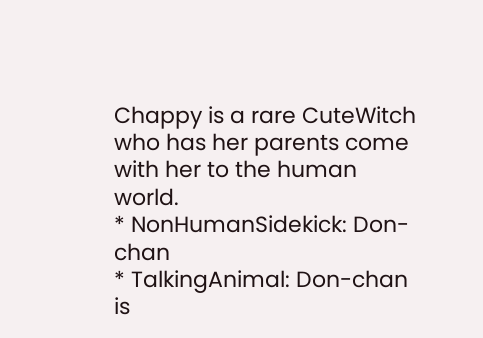Chappy is a rare CuteWitch who has her parents come with her to the human world.
* NonHumanSidekick: Don-chan
* TalkingAnimal: Don-chan is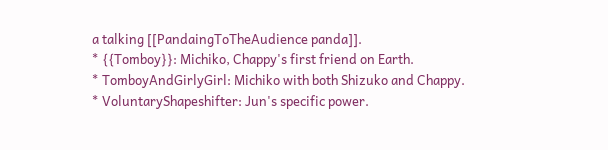a talking [[PandaingToTheAudience panda]].
* {{Tomboy}}: Michiko, Chappy's first friend on Earth.
* TomboyAndGirlyGirl: Michiko with both Shizuko and Chappy.
* VoluntaryShapeshifter: Jun's specific power.